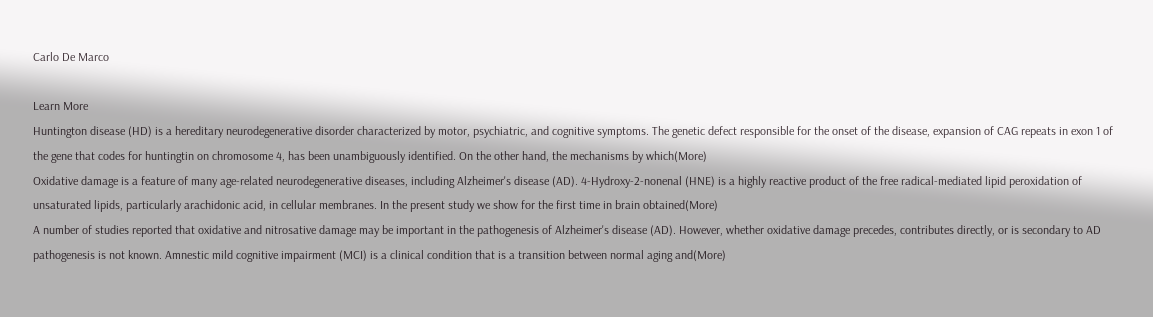Carlo De Marco

Learn More
Huntington disease (HD) is a hereditary neurodegenerative disorder characterized by motor, psychiatric, and cognitive symptoms. The genetic defect responsible for the onset of the disease, expansion of CAG repeats in exon 1 of the gene that codes for huntingtin on chromosome 4, has been unambiguously identified. On the other hand, the mechanisms by which(More)
Oxidative damage is a feature of many age-related neurodegenerative diseases, including Alzheimer's disease (AD). 4-Hydroxy-2-nonenal (HNE) is a highly reactive product of the free radical-mediated lipid peroxidation of unsaturated lipids, particularly arachidonic acid, in cellular membranes. In the present study we show for the first time in brain obtained(More)
A number of studies reported that oxidative and nitrosative damage may be important in the pathogenesis of Alzheimer's disease (AD). However, whether oxidative damage precedes, contributes directly, or is secondary to AD pathogenesis is not known. Amnestic mild cognitive impairment (MCI) is a clinical condition that is a transition between normal aging and(More)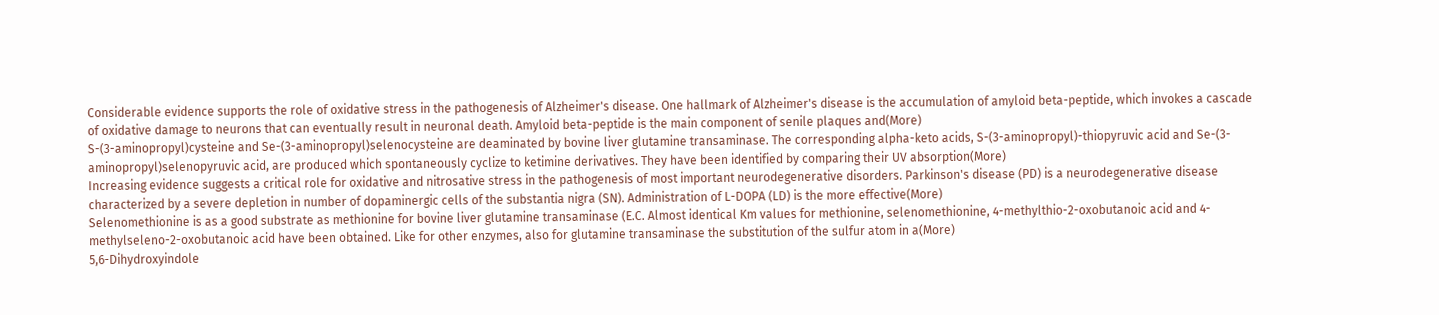Considerable evidence supports the role of oxidative stress in the pathogenesis of Alzheimer's disease. One hallmark of Alzheimer's disease is the accumulation of amyloid beta-peptide, which invokes a cascade of oxidative damage to neurons that can eventually result in neuronal death. Amyloid beta-peptide is the main component of senile plaques and(More)
S-(3-aminopropyl)cysteine and Se-(3-aminopropyl)selenocysteine are deaminated by bovine liver glutamine transaminase. The corresponding alpha-keto acids, S-(3-aminopropyl)-thiopyruvic acid and Se-(3-aminopropyl)selenopyruvic acid, are produced which spontaneously cyclize to ketimine derivatives. They have been identified by comparing their UV absorption(More)
Increasing evidence suggests a critical role for oxidative and nitrosative stress in the pathogenesis of most important neurodegenerative disorders. Parkinson's disease (PD) is a neurodegenerative disease characterized by a severe depletion in number of dopaminergic cells of the substantia nigra (SN). Administration of L-DOPA (LD) is the more effective(More)
Selenomethionine is as a good substrate as methionine for bovine liver glutamine transaminase (E.C. Almost identical Km values for methionine, selenomethionine, 4-methylthio-2-oxobutanoic acid and 4-methylseleno-2-oxobutanoic acid have been obtained. Like for other enzymes, also for glutamine transaminase the substitution of the sulfur atom in a(More)
5,6-Dihydroxyindole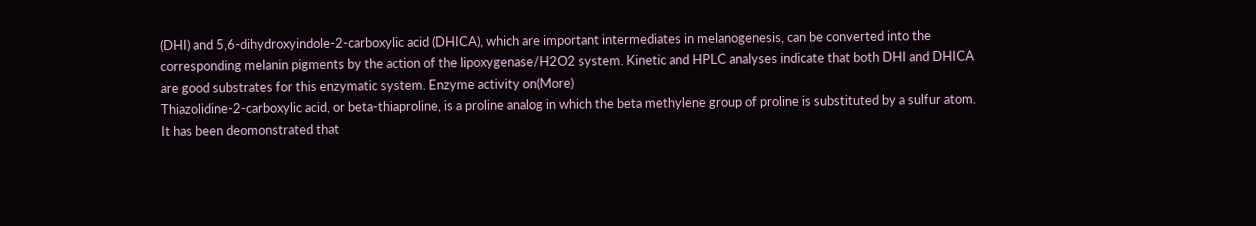(DHI) and 5,6-dihydroxyindole-2-carboxylic acid (DHICA), which are important intermediates in melanogenesis, can be converted into the corresponding melanin pigments by the action of the lipoxygenase/H2O2 system. Kinetic and HPLC analyses indicate that both DHI and DHICA are good substrates for this enzymatic system. Enzyme activity on(More)
Thiazolidine-2-carboxylic acid, or beta-thiaproline, is a proline analog in which the beta methylene group of proline is substituted by a sulfur atom. It has been deomonstrated that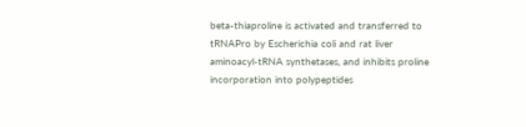beta-thiaproline is activated and transferred to tRNAPro by Escherichia coli and rat liver aminoacyl-tRNA synthetases, and inhibits proline incorporation into polypeptides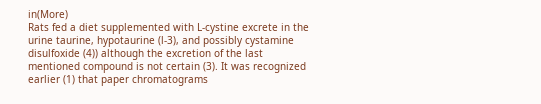in(More)
Rats fed a diet supplemented with L-cystine excrete in the urine taurine, hypotaurine (l-3), and possibly cystamine disulfoxide (4)) although the excretion of the last mentioned compound is not certain (3). It was recognized earlier (1) that paper chromatograms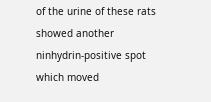of the urine of these rats showed another ninhydrin-positive spot which moved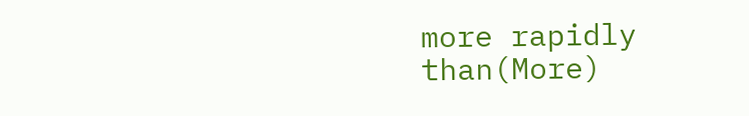more rapidly than(More)